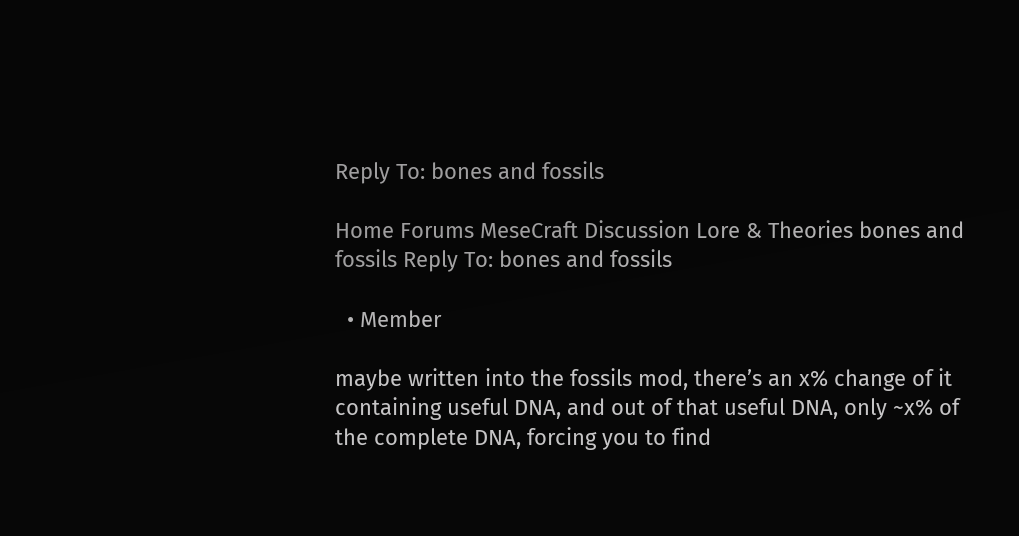Reply To: bones and fossils

Home Forums MeseCraft Discussion Lore & Theories bones and fossils Reply To: bones and fossils

  • Member

maybe written into the fossils mod, there’s an x% change of it containing useful DNA, and out of that useful DNA, only ~x% of the complete DNA, forcing you to find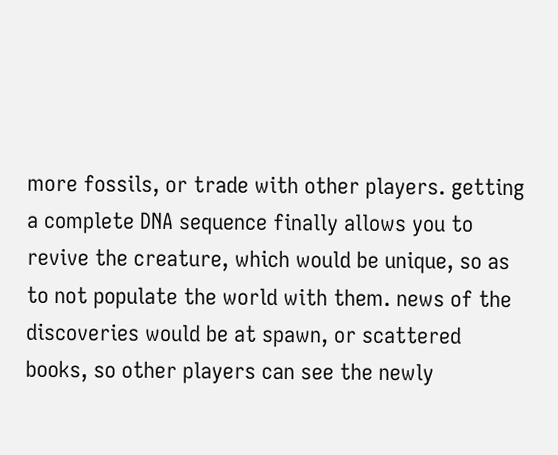more fossils, or trade with other players. getting a complete DNA sequence finally allows you to revive the creature, which would be unique, so as to not populate the world with them. news of the discoveries would be at spawn, or scattered books, so other players can see the newly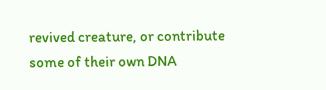revived creature, or contribute some of their own DNA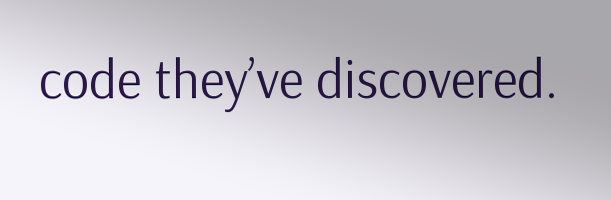code they’ve discovered.